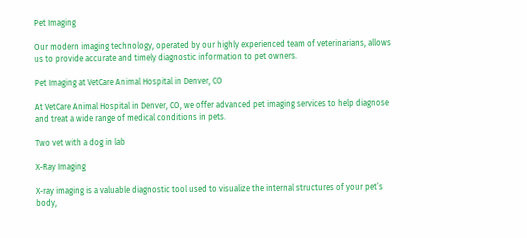Pet Imaging

Our modern imaging technology, operated by our highly experienced team of veterinarians, allows us to provide accurate and timely diagnostic information to pet owners.

Pet Imaging at VetCare Animal Hospital in Denver, CO

At VetCare Animal Hospital in Denver, CO, we offer advanced pet imaging services to help diagnose and treat a wide range of medical conditions in pets.

Two vet with a dog in lab

X-Ray Imaging

X-ray imaging is a valuable diagnostic tool used to visualize the internal structures of your pet’s body,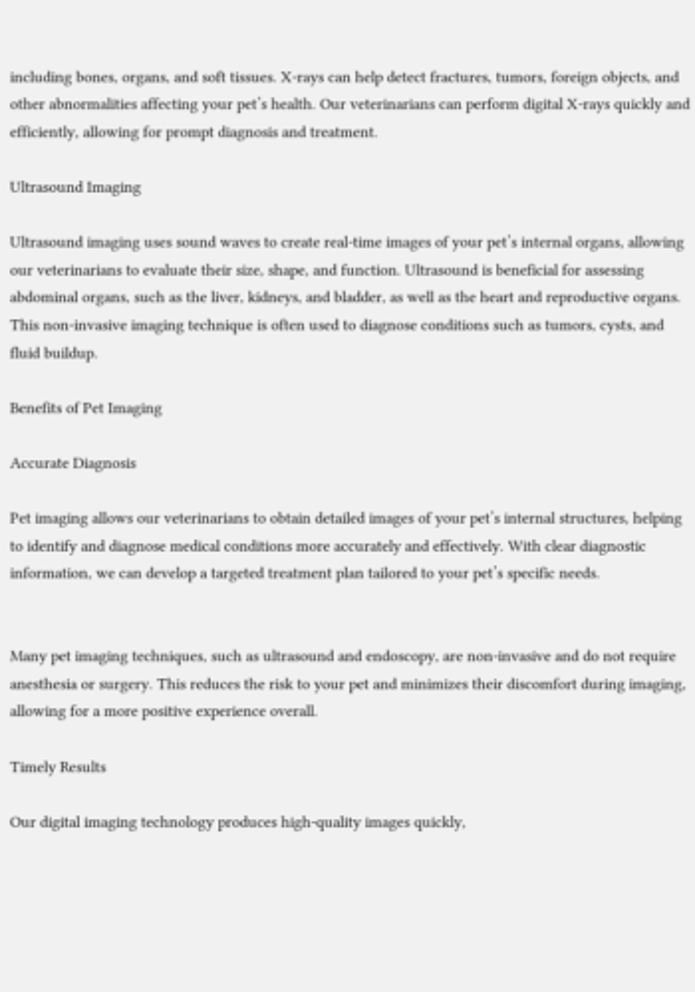including bones, organs, and soft tissues. X-rays can help detect fractures, tumors, foreign objects, and other abnormalities affecting your pet’s health. Our veterinarians can perform digital X-rays quickly and efficiently, allowing for prompt diagnosis and treatment.

Ultrasound Imaging

Ultrasound imaging uses sound waves to create real-time images of your pet’s internal organs, allowing our veterinarians to evaluate their size, shape, and function. Ultrasound is beneficial for assessing abdominal organs, such as the liver, kidneys, and bladder, as well as the heart and reproductive organs. This non-invasive imaging technique is often used to diagnose conditions such as tumors, cysts, and fluid buildup.

Benefits of Pet Imaging

Accurate Diagnosis

Pet imaging allows our veterinarians to obtain detailed images of your pet’s internal structures, helping to identify and diagnose medical conditions more accurately and effectively. With clear diagnostic information, we can develop a targeted treatment plan tailored to your pet’s specific needs.


Many pet imaging techniques, such as ultrasound and endoscopy, are non-invasive and do not require anesthesia or surgery. This reduces the risk to your pet and minimizes their discomfort during imaging, allowing for a more positive experience overall.

Timely Results

Our digital imaging technology produces high-quality images quickly,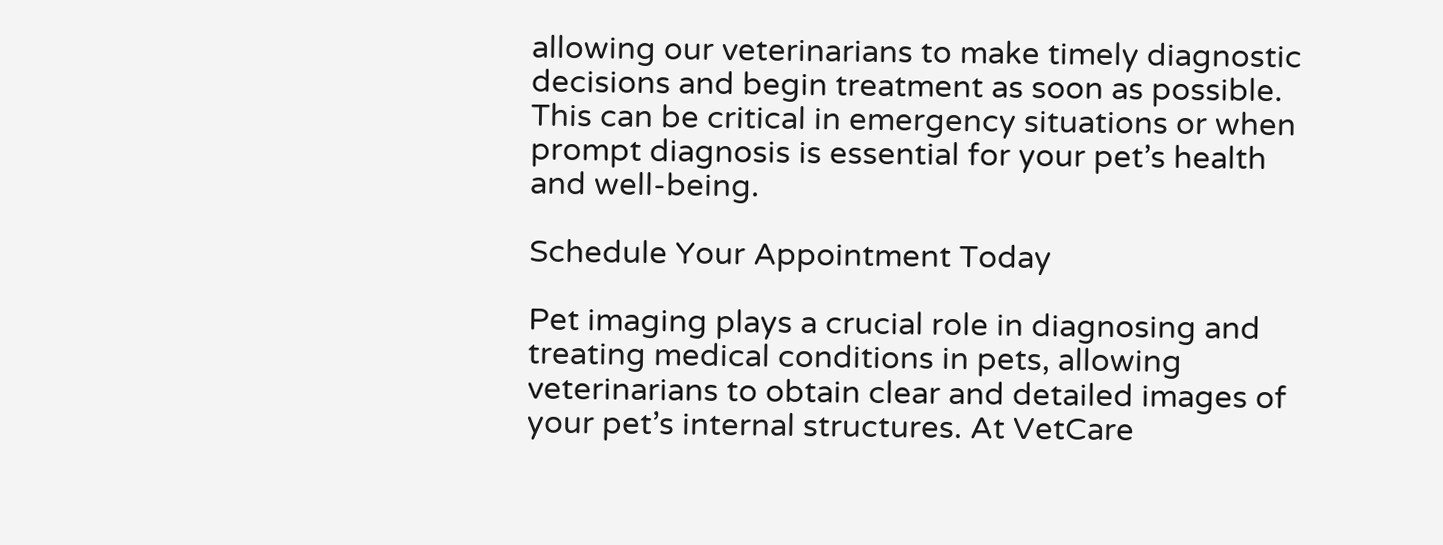allowing our veterinarians to make timely diagnostic decisions and begin treatment as soon as possible. This can be critical in emergency situations or when prompt diagnosis is essential for your pet’s health and well-being.

Schedule Your Appointment Today

Pet imaging plays a crucial role in diagnosing and treating medical conditions in pets, allowing veterinarians to obtain clear and detailed images of your pet’s internal structures. At VetCare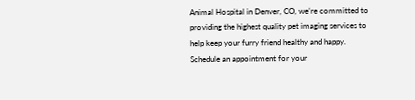Animal Hospital in Denver, CO, we’re committed to providing the highest quality pet imaging services to help keep your furry friend healthy and happy. Schedule an appointment for your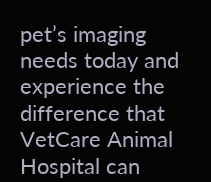pet’s imaging needs today and experience the difference that VetCare Animal Hospital can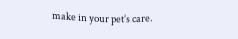make in your pet’s care.